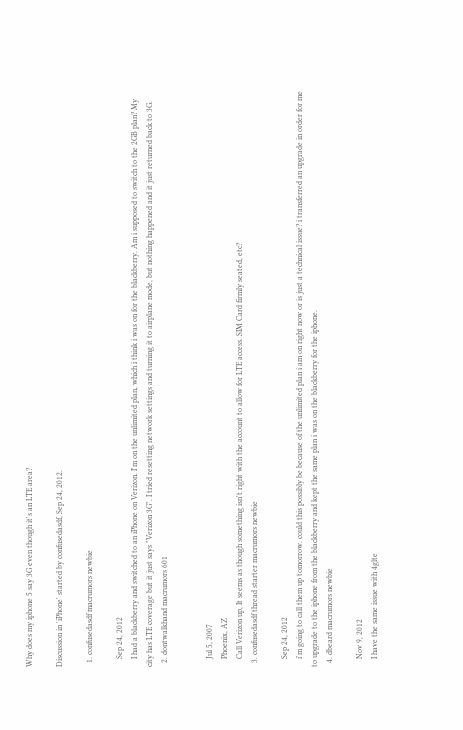Why does my iphone 5 say 3G even though it's an LTE area?

Discussion in 'iPhone' started by confusedasdf, Sep 24, 2012.

  1. confusedasdf macrumors newbie

    Sep 24, 2012
    I had a blackberry and switched to an iPhone on Verizon. I'm on the unlimited plan, which i think i was on for the blackberry. Am i supposed to switch to the 2GB plan? My city has LTE coverage but it just says "Verizon 3G". I tried resetting network settings and turning it to airplane mode, but nothing happened and it just returned back to 3G.
  2. dontwalkhand macrumors 601


    Jul 5, 2007
    Phoenix, AZ
    Call Verizon up, It seems as though something isn't right with the account to allow for LTE access. SIM Card firmly seated, etc?
  3. confusedasdf thread starter macrumors newbie

    Sep 24, 2012
    i'm going to call them up tomorrow. could this possibly be because of the unlimited plan i am on right now or is just a technical issue? i transferred an upgrade in order for me to upgrade to the iphone from the blackberry and kept the same plan i was on the blackberry for the iphone.
  4. dbeard macrumors newbie

    Nov 9, 2012
    I have the same issue with 4glte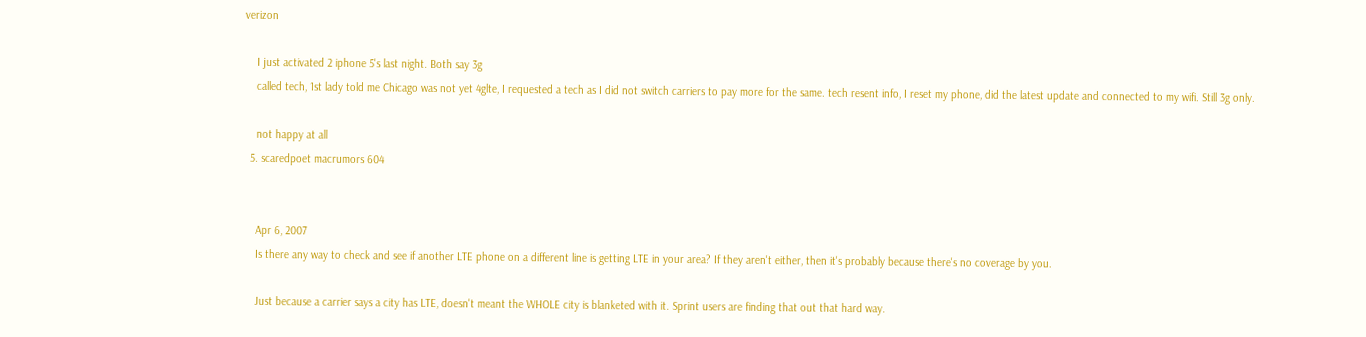verizon

    I just activated 2 iphone 5's last night. Both say 3g
    called tech, 1st lady told me Chicago was not yet 4glte, I requested a tech as I did not switch carriers to pay more for the same. tech resent info, I reset my phone, did the latest update and connected to my wifi. Still 3g only.

    not happy at all
  5. scaredpoet macrumors 604


    Apr 6, 2007
    Is there any way to check and see if another LTE phone on a different line is getting LTE in your area? If they aren't either, then it's probably because there's no coverage by you.

    Just because a carrier says a city has LTE, doesn't meant the WHOLE city is blanketed with it. Sprint users are finding that out that hard way.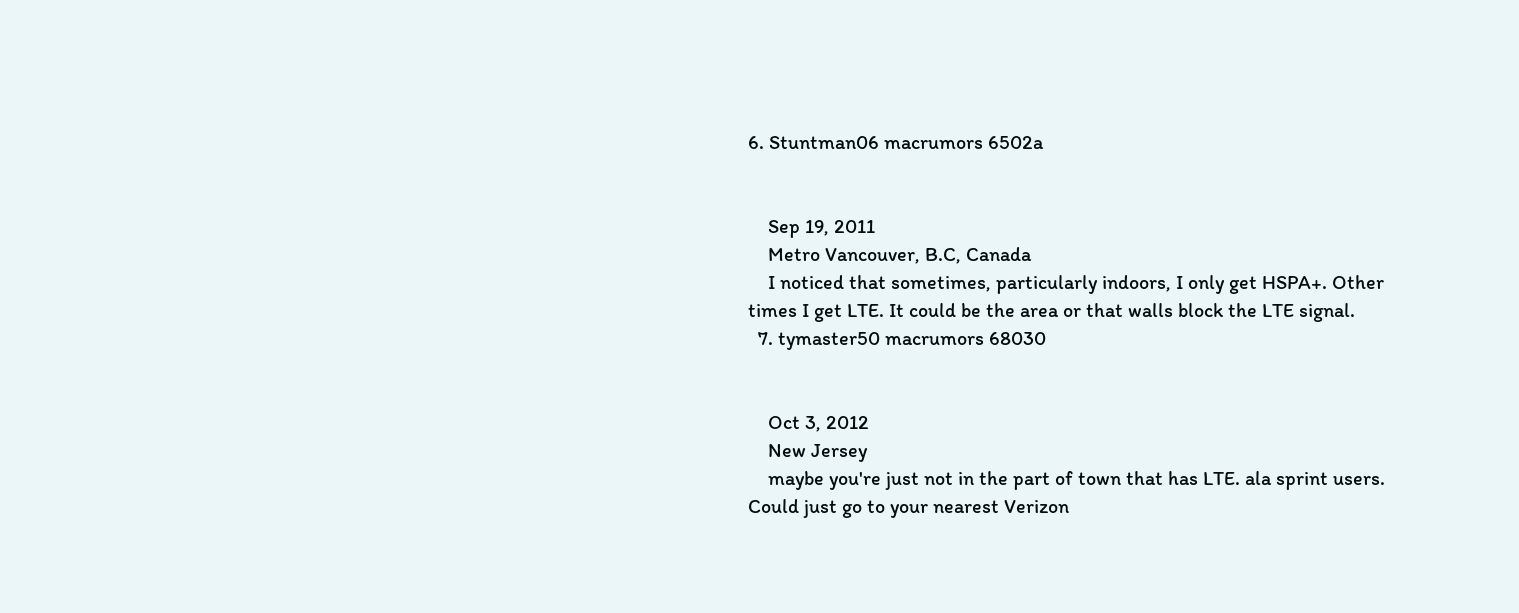6. Stuntman06 macrumors 6502a


    Sep 19, 2011
    Metro Vancouver, B.C, Canada
    I noticed that sometimes, particularly indoors, I only get HSPA+. Other times I get LTE. It could be the area or that walls block the LTE signal.
  7. tymaster50 macrumors 68030


    Oct 3, 2012
    New Jersey
    maybe you're just not in the part of town that has LTE. ala sprint users. Could just go to your nearest Verizon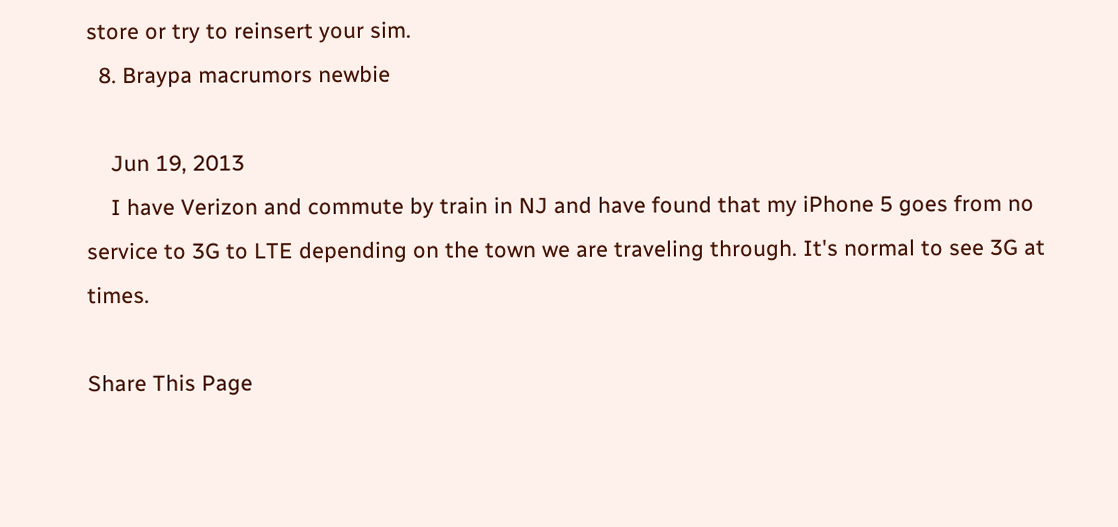store or try to reinsert your sim.
  8. Braypa macrumors newbie

    Jun 19, 2013
    I have Verizon and commute by train in NJ and have found that my iPhone 5 goes from no service to 3G to LTE depending on the town we are traveling through. It's normal to see 3G at times.

Share This Page